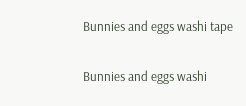Bunnies and eggs washi tape

Bunnies and eggs washi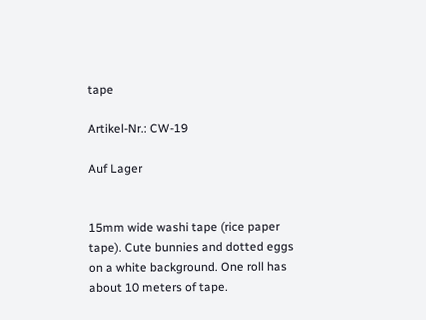tape

Artikel-Nr.: CW-19

Auf Lager


15mm wide washi tape (rice paper tape). Cute bunnies and dotted eggs on a white background. One roll has about 10 meters of tape.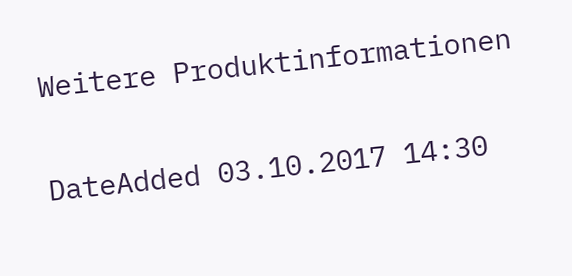Weitere Produktinformationen

DateAdded 03.10.2017 14:30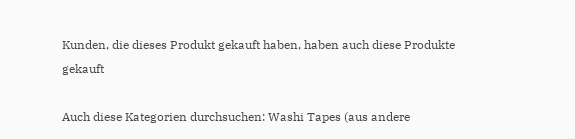Kunden, die dieses Produkt gekauft haben, haben auch diese Produkte gekauft

Auch diese Kategorien durchsuchen: Washi Tapes (aus andere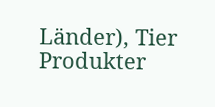Länder), Tier Produkter